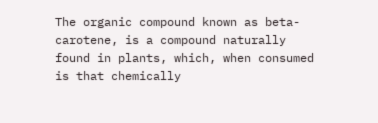The organic compound known as beta-carotene, is a compound naturally found in plants, which, when consumed is that chemically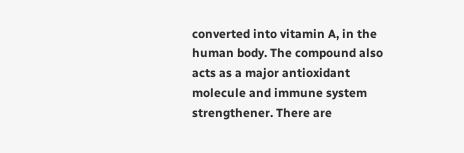converted into vitamin A, in the human body. The compound also acts as a major antioxidant molecule and immune system strengthener. There are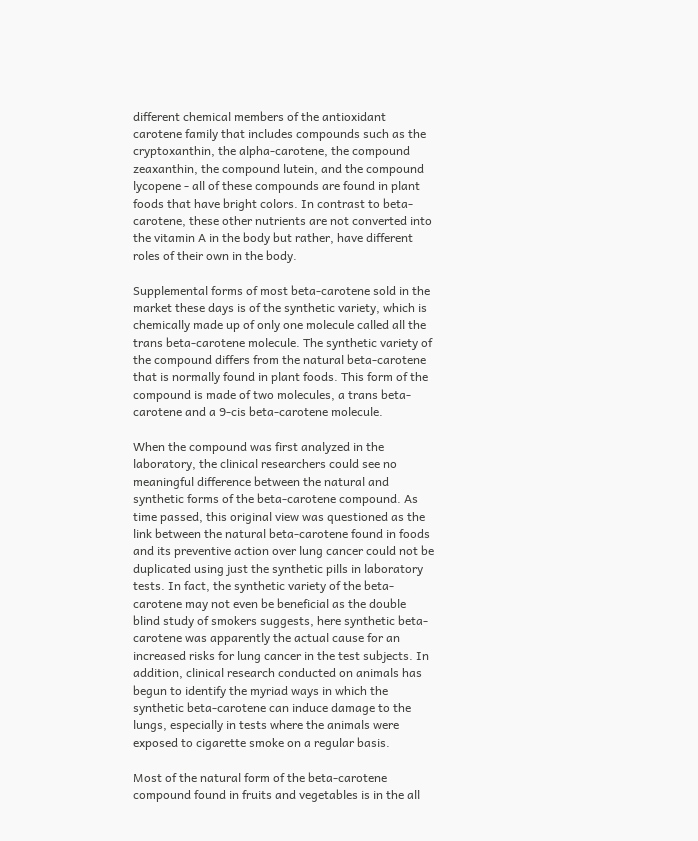different chemical members of the antioxidant carotene family that includes compounds such as the cryptoxanthin, the alpha-carotene, the compound zeaxanthin, the compound lutein, and the compound lycopene - all of these compounds are found in plant foods that have bright colors. In contrast to beta-carotene, these other nutrients are not converted into the vitamin A in the body but rather, have different roles of their own in the body.

Supplemental forms of most beta-carotene sold in the market these days is of the synthetic variety, which is chemically made up of only one molecule called all the trans beta-carotene molecule. The synthetic variety of the compound differs from the natural beta-carotene that is normally found in plant foods. This form of the compound is made of two molecules, a trans beta-carotene and a 9-cis beta-carotene molecule.

When the compound was first analyzed in the laboratory, the clinical researchers could see no meaningful difference between the natural and synthetic forms of the beta-carotene compound. As time passed, this original view was questioned as the link between the natural beta-carotene found in foods and its preventive action over lung cancer could not be duplicated using just the synthetic pills in laboratory tests. In fact, the synthetic variety of the beta-carotene may not even be beneficial as the double blind study of smokers suggests, here synthetic beta-carotene was apparently the actual cause for an increased risks for lung cancer in the test subjects. In addition, clinical research conducted on animals has begun to identify the myriad ways in which the synthetic beta-carotene can induce damage to the lungs, especially in tests where the animals were exposed to cigarette smoke on a regular basis.

Most of the natural form of the beta-carotene compound found in fruits and vegetables is in the all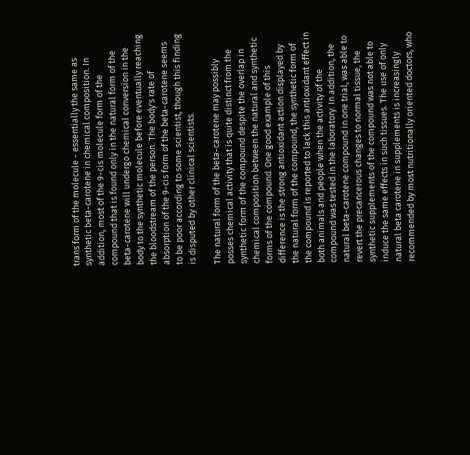trans form of the molecule - essentially the same as synthetic beta-carotene in chemical composition. In addition, most of the 9-cis molecule form of the compound that is found only in the natural form of the beta-carotene will undergo chemical conversion in the body to the synthetic molecule before eventually reaching the bloodstream of the person. The body's rate of absorption of the 9-cis form of the beta-carotene seems to be poor according to some scientist, though this finding is disputed by other clinical scientists.

The natural form of the beta-carotene may possibly posses chemical activity that is quite distinct from the synthetic form of the compound despite the overlap in chemical composition between the natural and synthetic forms of the compound. One good example of this difference is the strong antioxidant action displayed by the natural form of the compound, the synthetic form of the compound is reported to lack this antioxidant effect in both animals and people when the activity of the compound was tested in the laboratory. In addition, the natural beta-carotene compound in one trial, was able to revert the precancerous changes to normal tissue, the synthetic supplements of the compound was not able to induce the same effects in such tissues. The use of only natural beta carotene in supplements is increasingly recommended by most nutritionally oriented doctors, who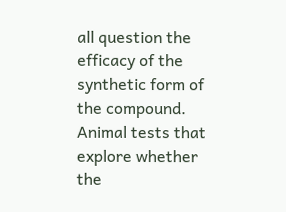all question the efficacy of the synthetic form of the compound. Animal tests that explore whether the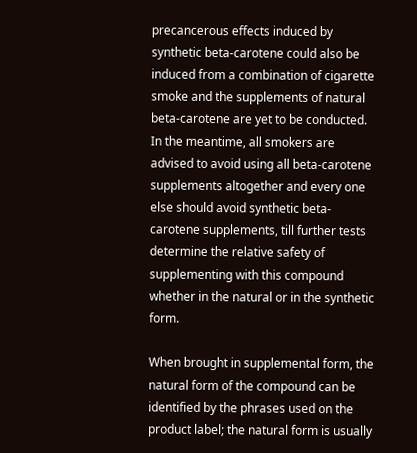precancerous effects induced by synthetic beta-carotene could also be induced from a combination of cigarette smoke and the supplements of natural beta-carotene are yet to be conducted. In the meantime, all smokers are advised to avoid using all beta-carotene supplements altogether and every one else should avoid synthetic beta-carotene supplements, till further tests determine the relative safety of supplementing with this compound whether in the natural or in the synthetic form.

When brought in supplemental form, the natural form of the compound can be identified by the phrases used on the product label; the natural form is usually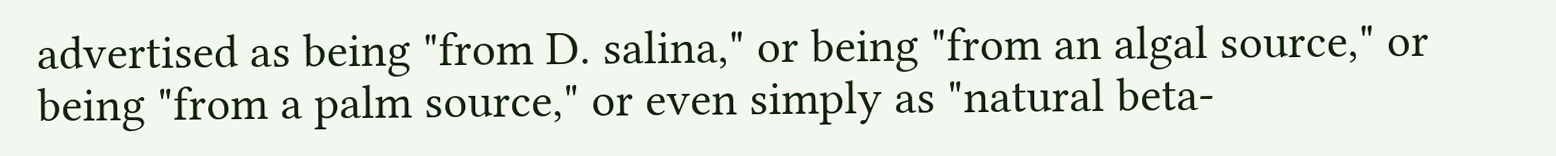advertised as being "from D. salina," or being "from an algal source," or being "from a palm source," or even simply as "natural beta-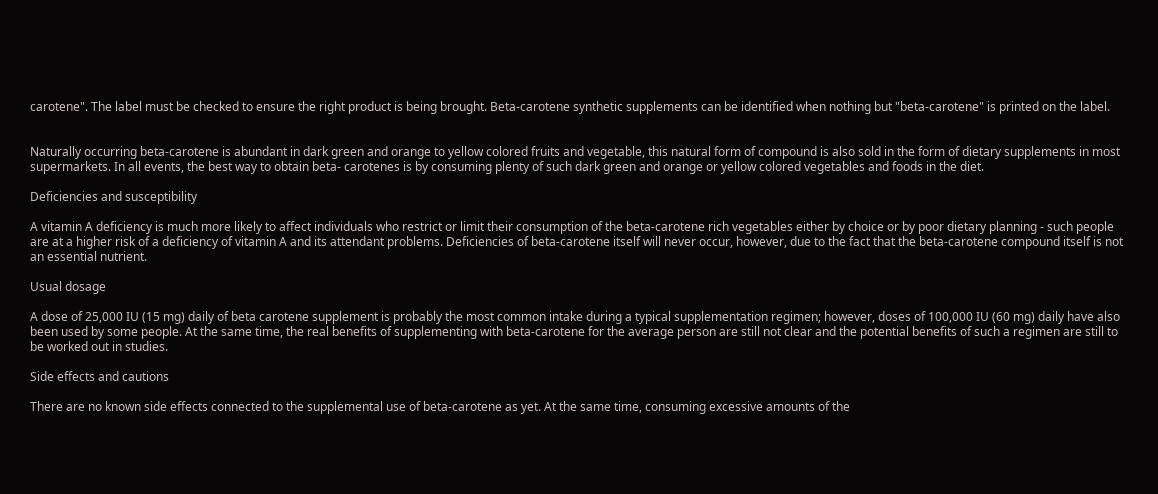carotene". The label must be checked to ensure the right product is being brought. Beta-carotene synthetic supplements can be identified when nothing but "beta-carotene" is printed on the label.


Naturally occurring beta-carotene is abundant in dark green and orange to yellow colored fruits and vegetable, this natural form of compound is also sold in the form of dietary supplements in most supermarkets. In all events, the best way to obtain beta- carotenes is by consuming plenty of such dark green and orange or yellow colored vegetables and foods in the diet.

Deficiencies and susceptibility

A vitamin A deficiency is much more likely to affect individuals who restrict or limit their consumption of the beta-carotene rich vegetables either by choice or by poor dietary planning - such people are at a higher risk of a deficiency of vitamin A and its attendant problems. Deficiencies of beta-carotene itself will never occur, however, due to the fact that the beta-carotene compound itself is not an essential nutrient.

Usual dosage

A dose of 25,000 IU (15 mg) daily of beta carotene supplement is probably the most common intake during a typical supplementation regimen; however, doses of 100,000 IU (60 mg) daily have also been used by some people. At the same time, the real benefits of supplementing with beta-carotene for the average person are still not clear and the potential benefits of such a regimen are still to be worked out in studies.

Side effects and cautions

There are no known side effects connected to the supplemental use of beta-carotene as yet. At the same time, consuming excessive amounts of the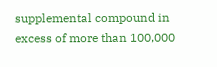supplemental compound in excess of more than 100,000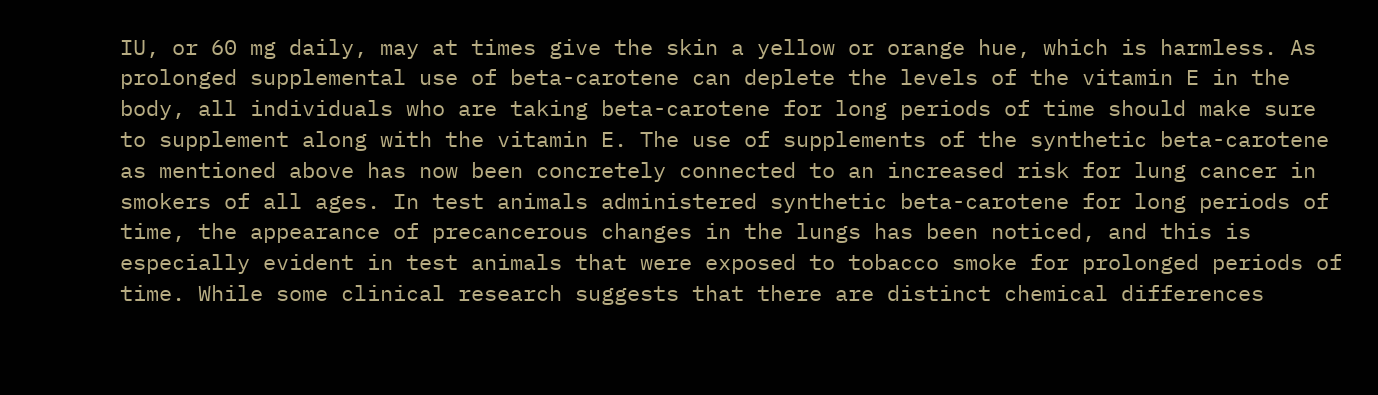IU, or 60 mg daily, may at times give the skin a yellow or orange hue, which is harmless. As prolonged supplemental use of beta-carotene can deplete the levels of the vitamin E in the body, all individuals who are taking beta-carotene for long periods of time should make sure to supplement along with the vitamin E. The use of supplements of the synthetic beta-carotene as mentioned above has now been concretely connected to an increased risk for lung cancer in smokers of all ages. In test animals administered synthetic beta-carotene for long periods of time, the appearance of precancerous changes in the lungs has been noticed, and this is especially evident in test animals that were exposed to tobacco smoke for prolonged periods of time. While some clinical research suggests that there are distinct chemical differences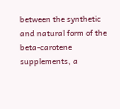between the synthetic and natural form of the beta-carotene supplements, a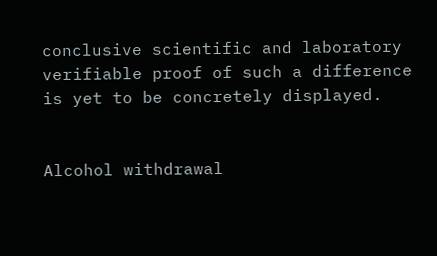conclusive scientific and laboratory verifiable proof of such a difference is yet to be concretely displayed.


Alcohol withdrawal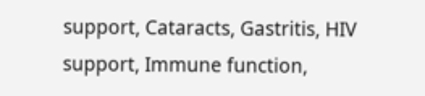support, Cataracts, Gastritis, HIV support, Immune function,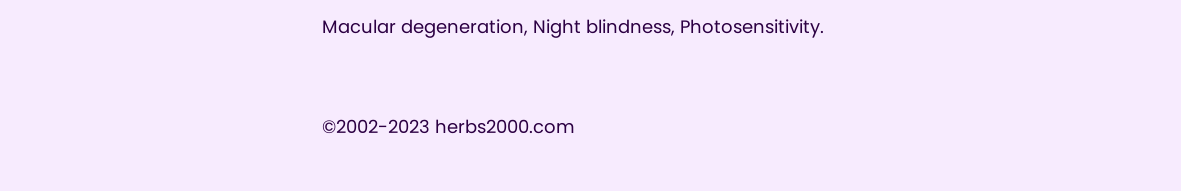Macular degeneration, Night blindness, Photosensitivity.


©2002-2023 herbs2000.com